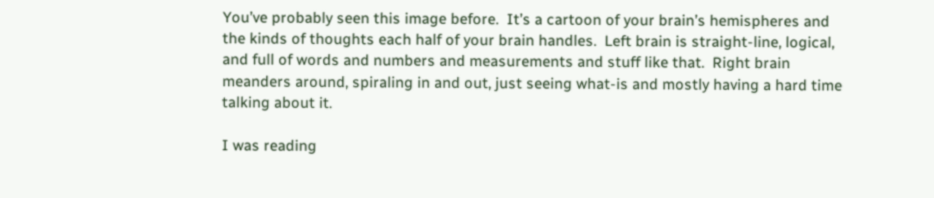You’ve probably seen this image before.  It’s a cartoon of your brain’s hemispheres and the kinds of thoughts each half of your brain handles.  Left brain is straight-line, logical, and full of words and numbers and measurements and stuff like that.  Right brain meanders around, spiraling in and out, just seeing what-is and mostly having a hard time talking about it.

I was reading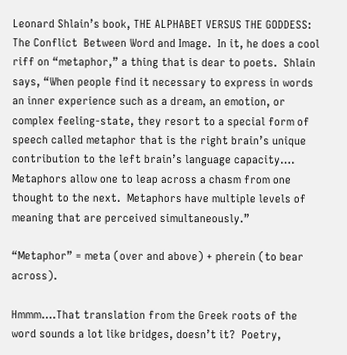Leonard Shlain’s book, THE ALPHABET VERSUS THE GODDESS:  The Conflict  Between Word and Image.  In it, he does a cool riff on “metaphor,” a thing that is dear to poets.  Shlain says, “When people find it necessary to express in words an inner experience such as a dream, an emotion, or complex feeling-state, they resort to a special form of speech called metaphor that is the right brain’s unique contribution to the left brain’s language capacity….  Metaphors allow one to leap across a chasm from one thought to the next.  Metaphors have multiple levels of meaning that are perceived simultaneously.”

“Metaphor” = meta (over and above) + pherein (to bear across).

Hmmm….That translation from the Greek roots of the word sounds a lot like bridges, doesn’t it?  Poetry,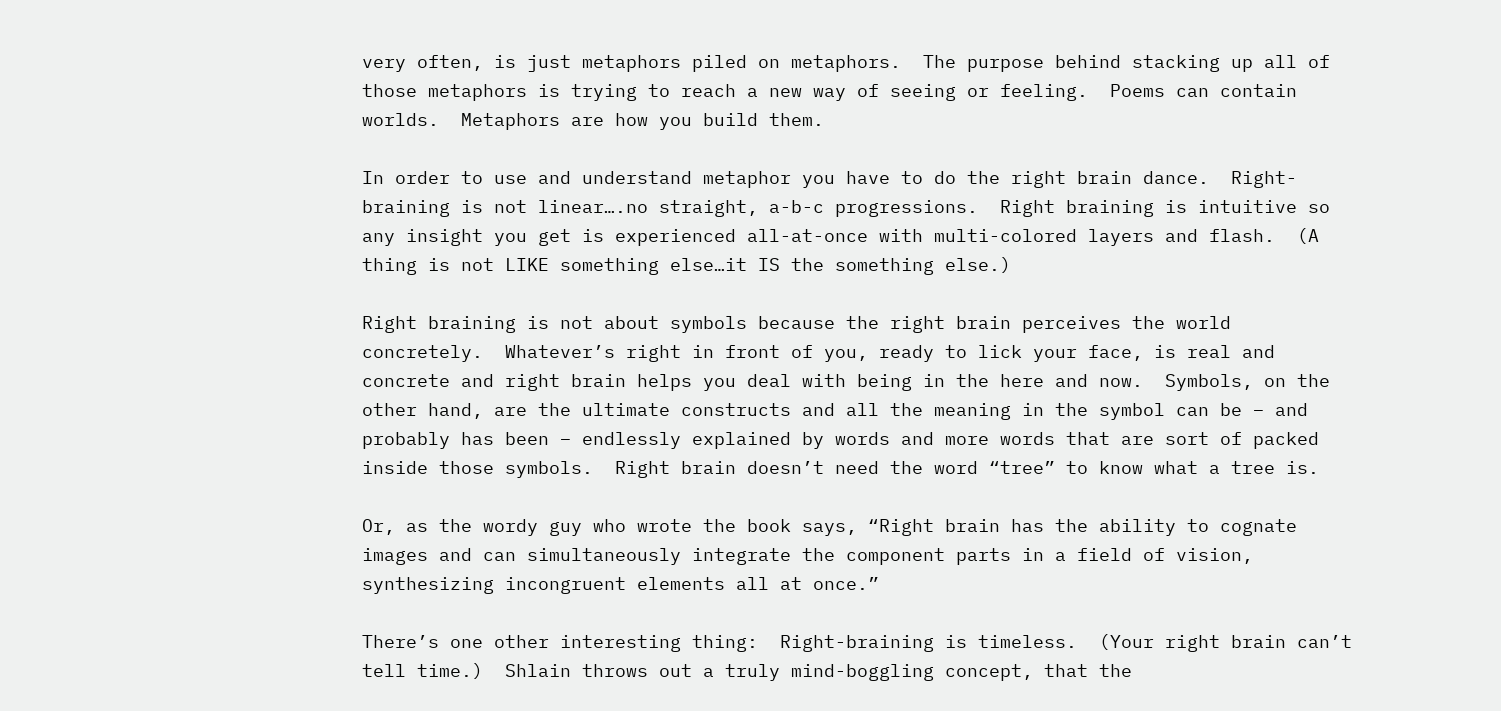very often, is just metaphors piled on metaphors.  The purpose behind stacking up all of those metaphors is trying to reach a new way of seeing or feeling.  Poems can contain worlds.  Metaphors are how you build them.

In order to use and understand metaphor you have to do the right brain dance.  Right-braining is not linear….no straight, a-b-c progressions.  Right braining is intuitive so any insight you get is experienced all-at-once with multi-colored layers and flash.  (A thing is not LIKE something else…it IS the something else.)

Right braining is not about symbols because the right brain perceives the world concretely.  Whatever’s right in front of you, ready to lick your face, is real and concrete and right brain helps you deal with being in the here and now.  Symbols, on the other hand, are the ultimate constructs and all the meaning in the symbol can be – and probably has been – endlessly explained by words and more words that are sort of packed inside those symbols.  Right brain doesn’t need the word “tree” to know what a tree is.

Or, as the wordy guy who wrote the book says, “Right brain has the ability to cognate images and can simultaneously integrate the component parts in a field of vision, synthesizing incongruent elements all at once.”

There’s one other interesting thing:  Right-braining is timeless.  (Your right brain can’t tell time.)  Shlain throws out a truly mind-boggling concept, that the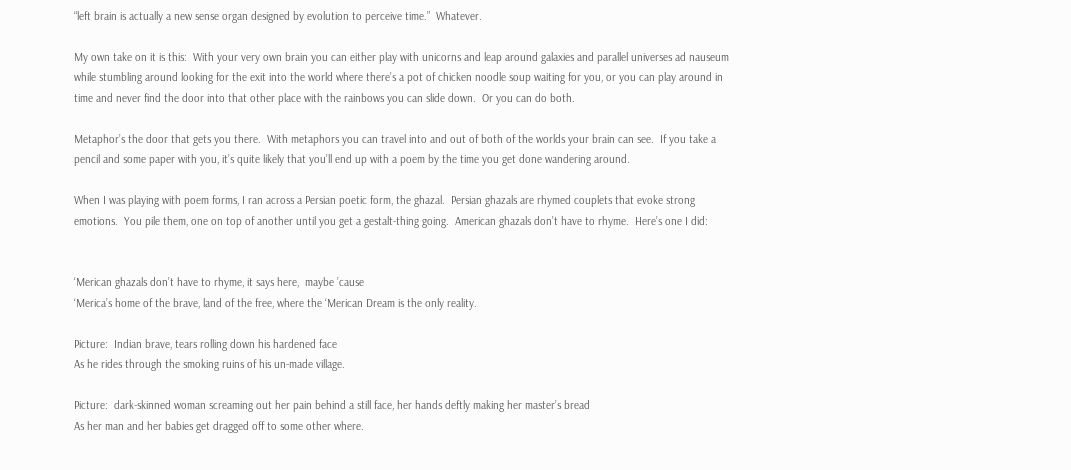“left brain is actually a new sense organ designed by evolution to perceive time.”  Whatever.

My own take on it is this:  With your very own brain you can either play with unicorns and leap around galaxies and parallel universes ad nauseum while stumbling around looking for the exit into the world where there’s a pot of chicken noodle soup waiting for you, or you can play around in time and never find the door into that other place with the rainbows you can slide down.  Or you can do both.

Metaphor’s the door that gets you there.  With metaphors you can travel into and out of both of the worlds your brain can see.  If you take a pencil and some paper with you, it’s quite likely that you’ll end up with a poem by the time you get done wandering around.

When I was playing with poem forms, I ran across a Persian poetic form, the ghazal.  Persian ghazals are rhymed couplets that evoke strong emotions.  You pile them, one on top of another until you get a gestalt-thing going.  American ghazals don’t have to rhyme.  Here’s one I did:


‘Merican ghazals don’t have to rhyme, it says here,  maybe ’cause
‘Merica’s home of the brave, land of the free, where the ‘Merican Dream is the only reality.

Picture:  Indian brave, tears rolling down his hardened face
As he rides through the smoking ruins of his un-made village.

Picture:  dark-skinned woman screaming out her pain behind a still face, her hands deftly making her master’s bread
As her man and her babies get dragged off to some other where.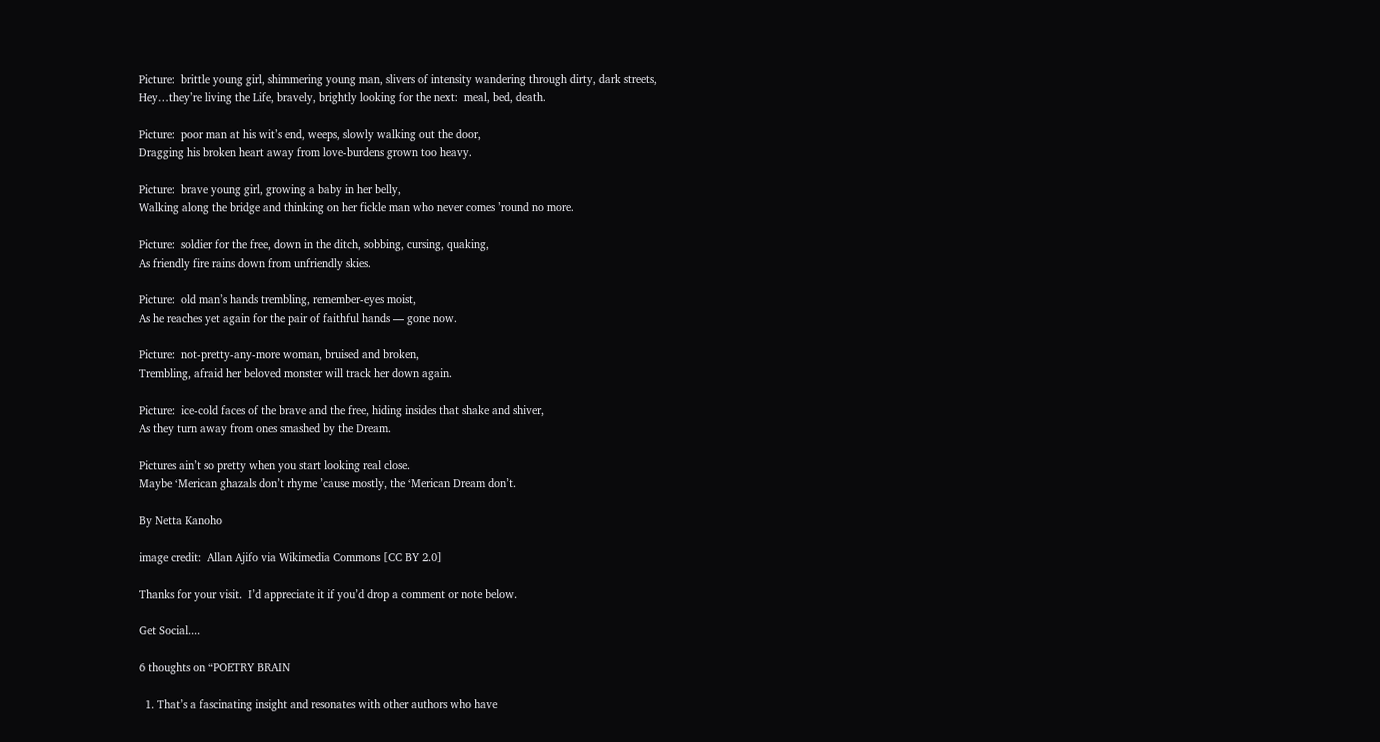Picture:  brittle young girl, shimmering young man, slivers of intensity wandering through dirty, dark streets,
Hey…they’re living the Life, bravely, brightly looking for the next:  meal, bed, death.

Picture:  poor man at his wit’s end, weeps, slowly walking out the door,
Dragging his broken heart away from love-burdens grown too heavy.

Picture:  brave young girl, growing a baby in her belly,
Walking along the bridge and thinking on her fickle man who never comes ’round no more.

Picture:  soldier for the free, down in the ditch, sobbing, cursing, quaking,
As friendly fire rains down from unfriendly skies.

Picture:  old man’s hands trembling, remember-eyes moist,
As he reaches yet again for the pair of faithful hands — gone now.

Picture:  not-pretty-any-more woman, bruised and broken,
Trembling, afraid her beloved monster will track her down again.

Picture:  ice-cold faces of the brave and the free, hiding insides that shake and shiver,
As they turn away from ones smashed by the Dream.

Pictures ain’t so pretty when you start looking real close.
Maybe ‘Merican ghazals don’t rhyme ’cause mostly, the ‘Merican Dream don’t.

By Netta Kanoho

image credit:  Allan Ajifo via Wikimedia Commons [CC BY 2.0]

Thanks for your visit.  I’d appreciate it if you’d drop a comment or note below.

Get Social....

6 thoughts on “POETRY BRAIN

  1. That’s a fascinating insight and resonates with other authors who have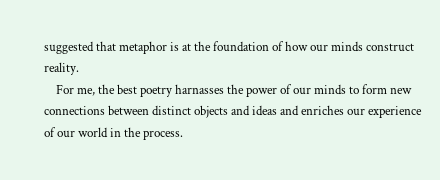suggested that metaphor is at the foundation of how our minds construct reality.
    For me, the best poetry harnasses the power of our minds to form new connections between distinct objects and ideas and enriches our experience of our world in the process.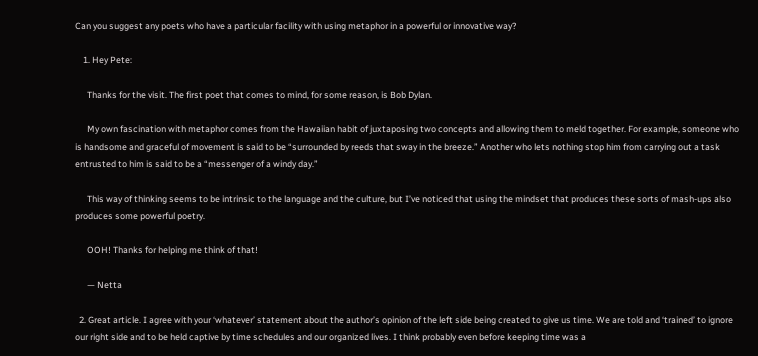Can you suggest any poets who have a particular facility with using metaphor in a powerful or innovative way?

    1. Hey Pete:

      Thanks for the visit. The first poet that comes to mind, for some reason, is Bob Dylan.

      My own fascination with metaphor comes from the Hawaiian habit of juxtaposing two concepts and allowing them to meld together. For example, someone who is handsome and graceful of movement is said to be “surrounded by reeds that sway in the breeze.” Another who lets nothing stop him from carrying out a task entrusted to him is said to be a “messenger of a windy day.”

      This way of thinking seems to be intrinsic to the language and the culture, but I’ve noticed that using the mindset that produces these sorts of mash-ups also produces some powerful poetry.

      OOH! Thanks for helping me think of that!

      — Netta

  2. Great article. I agree with your ‘whatever’ statement about the author’s opinion of the left side being created to give us time. We are told and ‘trained’ to ignore our right side and to be held captive by time schedules and our organized lives. I think probably even before keeping time was a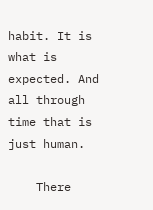habit. It is what is expected. And all through time that is just human.

    There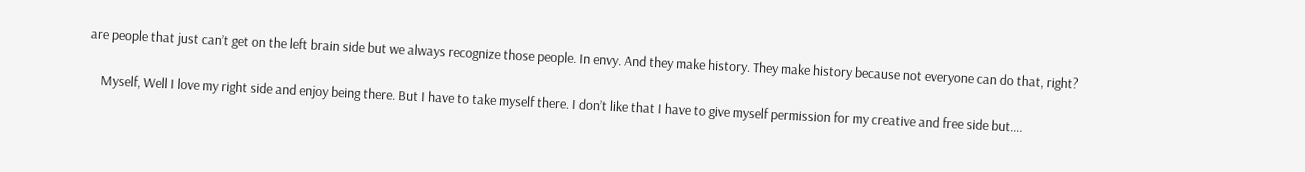are people that just can’t get on the left brain side but we always recognize those people. In envy. And they make history. They make history because not everyone can do that, right?

    Myself, Well I love my right side and enjoy being there. But I have to take myself there. I don’t like that I have to give myself permission for my creative and free side but….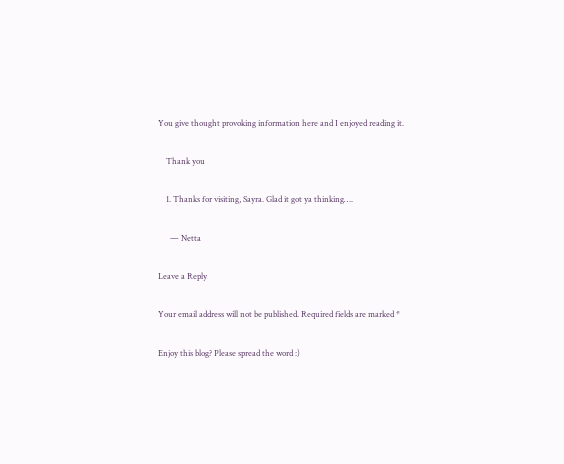You give thought provoking information here and I enjoyed reading it.

    Thank you

    1. Thanks for visiting, Sayra. Glad it got ya thinking….

      — Netta

Leave a Reply

Your email address will not be published. Required fields are marked *

Enjoy this blog? Please spread the word :)